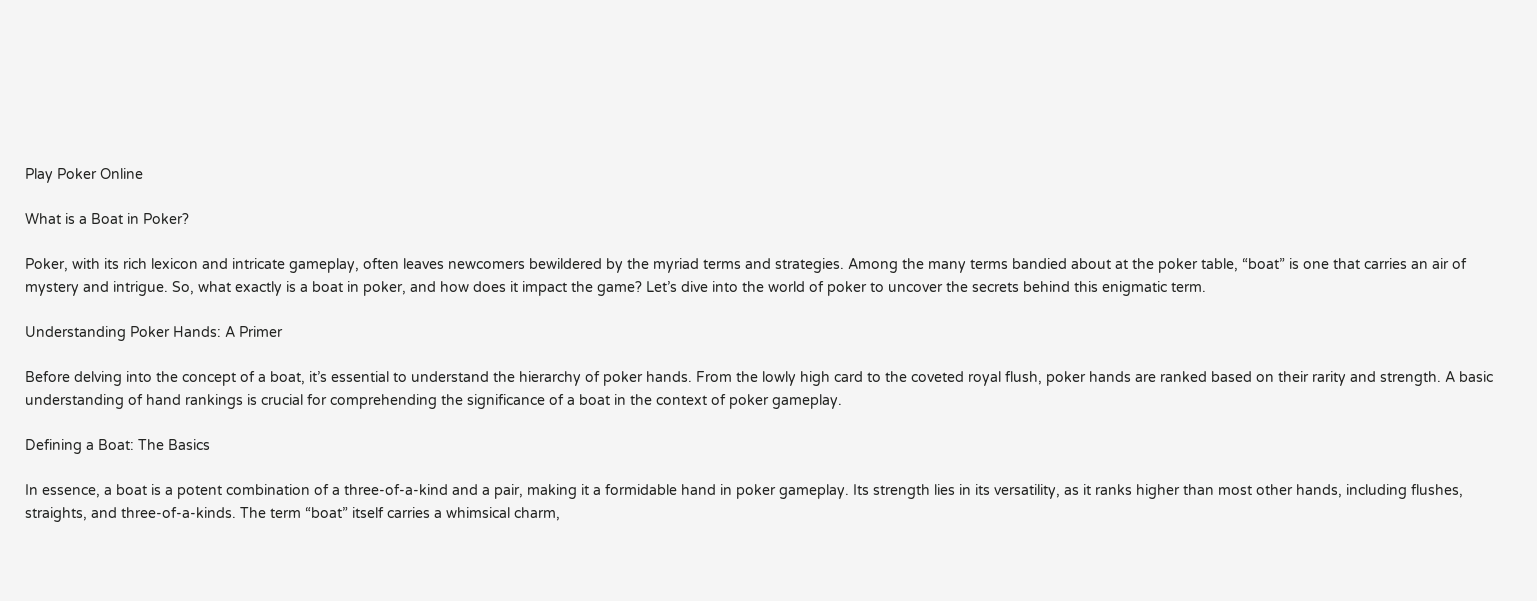Play Poker Online

What is a Boat in Poker?

Poker, with its rich lexicon and intricate gameplay, often leaves newcomers bewildered by the myriad terms and strategies. Among the many terms bandied about at the poker table, “boat” is one that carries an air of mystery and intrigue. So, what exactly is a boat in poker, and how does it impact the game? Let’s dive into the world of poker to uncover the secrets behind this enigmatic term.

Understanding Poker Hands: A Primer

Before delving into the concept of a boat, it’s essential to understand the hierarchy of poker hands. From the lowly high card to the coveted royal flush, poker hands are ranked based on their rarity and strength. A basic understanding of hand rankings is crucial for comprehending the significance of a boat in the context of poker gameplay.

Defining a Boat: The Basics

In essence, a boat is a potent combination of a three-of-a-kind and a pair, making it a formidable hand in poker gameplay. Its strength lies in its versatility, as it ranks higher than most other hands, including flushes, straights, and three-of-a-kinds. The term “boat” itself carries a whimsical charm,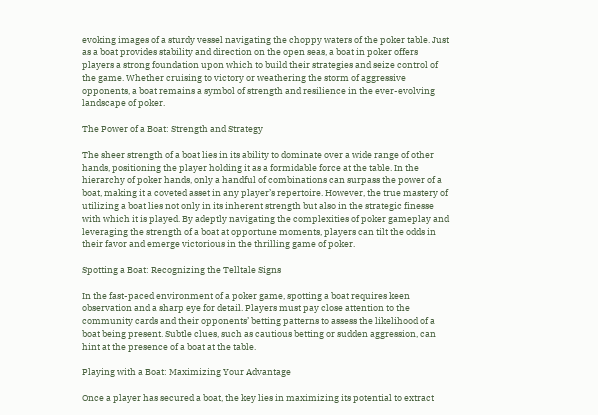evoking images of a sturdy vessel navigating the choppy waters of the poker table. Just as a boat provides stability and direction on the open seas, a boat in poker offers players a strong foundation upon which to build their strategies and seize control of the game. Whether cruising to victory or weathering the storm of aggressive opponents, a boat remains a symbol of strength and resilience in the ever-evolving landscape of poker.

The Power of a Boat: Strength and Strategy

The sheer strength of a boat lies in its ability to dominate over a wide range of other hands, positioning the player holding it as a formidable force at the table. In the hierarchy of poker hands, only a handful of combinations can surpass the power of a boat, making it a coveted asset in any player’s repertoire. However, the true mastery of utilizing a boat lies not only in its inherent strength but also in the strategic finesse with which it is played. By adeptly navigating the complexities of poker gameplay and leveraging the strength of a boat at opportune moments, players can tilt the odds in their favor and emerge victorious in the thrilling game of poker.

Spotting a Boat: Recognizing the Telltale Signs

In the fast-paced environment of a poker game, spotting a boat requires keen observation and a sharp eye for detail. Players must pay close attention to the community cards and their opponents’ betting patterns to assess the likelihood of a boat being present. Subtle clues, such as cautious betting or sudden aggression, can hint at the presence of a boat at the table.

Playing with a Boat: Maximizing Your Advantage

Once a player has secured a boat, the key lies in maximizing its potential to extract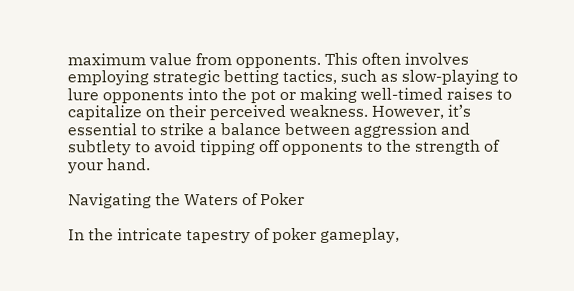maximum value from opponents. This often involves employing strategic betting tactics, such as slow-playing to lure opponents into the pot or making well-timed raises to capitalize on their perceived weakness. However, it’s essential to strike a balance between aggression and subtlety to avoid tipping off opponents to the strength of your hand.

Navigating the Waters of Poker

In the intricate tapestry of poker gameplay,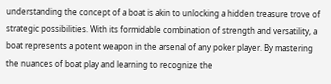understanding the concept of a boat is akin to unlocking a hidden treasure trove of strategic possibilities. With its formidable combination of strength and versatility, a boat represents a potent weapon in the arsenal of any poker player. By mastering the nuances of boat play and learning to recognize the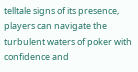telltale signs of its presence, players can navigate the turbulent waters of poker with confidence and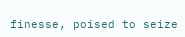finesse, poised to seize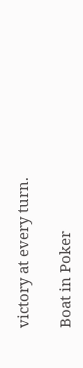victory at every turn.

Boat in Poker